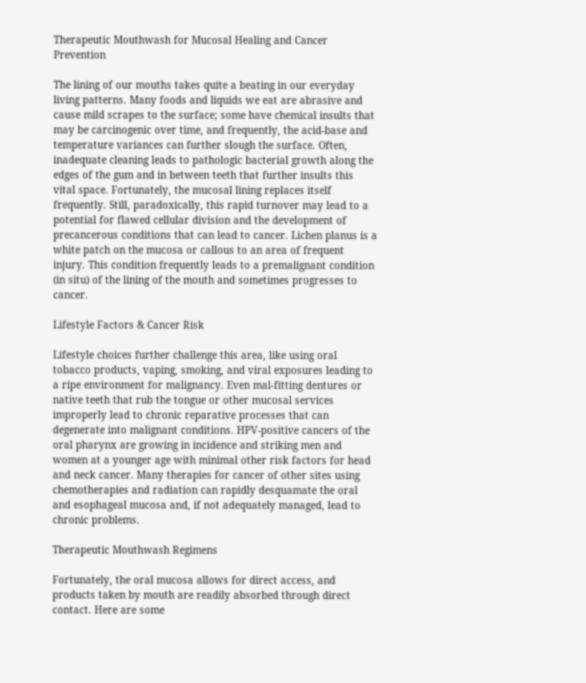Therapeutic Mouthwash for Mucosal Healing and Cancer Prevention

The lining of our mouths takes quite a beating in our everyday living patterns. Many foods and liquids we eat are abrasive and cause mild scrapes to the surface; some have chemical insults that may be carcinogenic over time, and frequently, the acid-base and temperature variances can further slough the surface. Often, inadequate cleaning leads to pathologic bacterial growth along the edges of the gum and in between teeth that further insults this vital space. Fortunately, the mucosal lining replaces itself frequently. Still, paradoxically, this rapid turnover may lead to a potential for flawed cellular division and the development of precancerous conditions that can lead to cancer. Lichen planus is a white patch on the mucosa or callous to an area of frequent injury. This condition frequently leads to a premalignant condition (in situ) of the lining of the mouth and sometimes progresses to cancer.

Lifestyle Factors & Cancer Risk

Lifestyle choices further challenge this area, like using oral tobacco products, vaping, smoking, and viral exposures leading to a ripe environment for malignancy. Even mal-fitting dentures or native teeth that rub the tongue or other mucosal services improperly lead to chronic reparative processes that can degenerate into malignant conditions. HPV-positive cancers of the oral pharynx are growing in incidence and striking men and women at a younger age with minimal other risk factors for head and neck cancer. Many therapies for cancer of other sites using chemotherapies and radiation can rapidly desquamate the oral and esophageal mucosa and, if not adequately managed, lead to chronic problems.

Therapeutic Mouthwash Regimens

Fortunately, the oral mucosa allows for direct access, and products taken by mouth are readily absorbed through direct contact. Here are some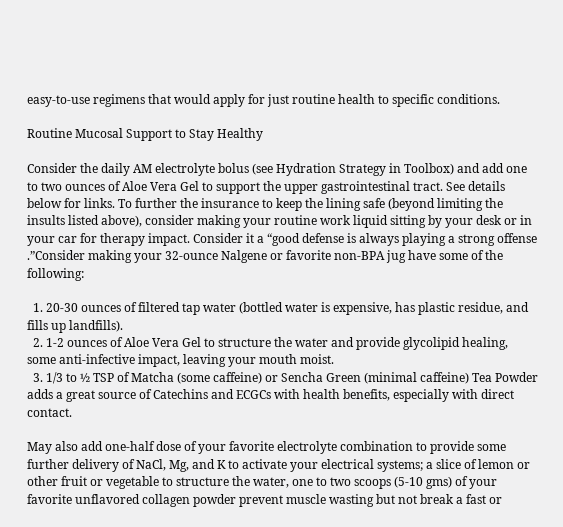easy-to-use regimens that would apply for just routine health to specific conditions.

Routine Mucosal Support to Stay Healthy

Consider the daily AM electrolyte bolus (see Hydration Strategy in Toolbox) and add one to two ounces of Aloe Vera Gel to support the upper gastrointestinal tract. See details below for links. To further the insurance to keep the lining safe (beyond limiting the insults listed above), consider making your routine work liquid sitting by your desk or in your car for therapy impact. Consider it a “good defense is always playing a strong offense .”Consider making your 32-ounce Nalgene or favorite non-BPA jug have some of the following:

  1. 20-30 ounces of filtered tap water (bottled water is expensive, has plastic residue, and fills up landfills).
  2. 1-2 ounces of Aloe Vera Gel to structure the water and provide glycolipid healing, some anti-infective impact, leaving your mouth moist.
  3. 1/3 to ½ TSP of Matcha (some caffeine) or Sencha Green (minimal caffeine) Tea Powder adds a great source of Catechins and ECGCs with health benefits, especially with direct contact.

May also add one-half dose of your favorite electrolyte combination to provide some further delivery of NaCl, Mg, and K to activate your electrical systems; a slice of lemon or other fruit or vegetable to structure the water, one to two scoops (5-10 gms) of your favorite unflavored collagen powder prevent muscle wasting but not break a fast or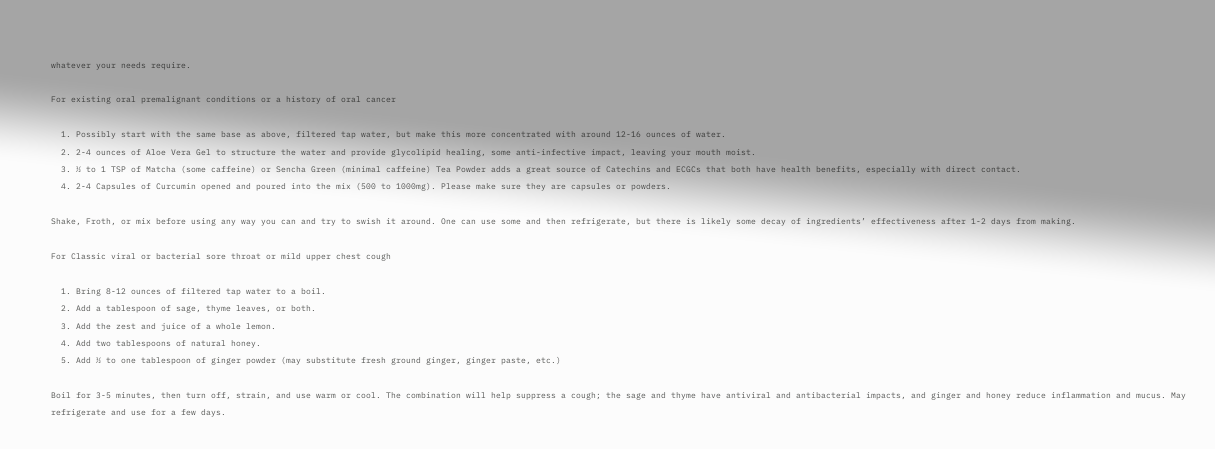whatever your needs require.

For existing oral premalignant conditions or a history of oral cancer

  1. Possibly start with the same base as above, filtered tap water, but make this more concentrated with around 12-16 ounces of water.
  2. 2-4 ounces of Aloe Vera Gel to structure the water and provide glycolipid healing, some anti-infective impact, leaving your mouth moist.
  3. ½ to 1 TSP of Matcha (some caffeine) or Sencha Green (minimal caffeine) Tea Powder adds a great source of Catechins and ECGCs that both have health benefits, especially with direct contact.
  4. 2-4 Capsules of Curcumin opened and poured into the mix (500 to 1000mg). Please make sure they are capsules or powders.

Shake, Froth, or mix before using any way you can and try to swish it around. One can use some and then refrigerate, but there is likely some decay of ingredients’ effectiveness after 1-2 days from making.

For Classic viral or bacterial sore throat or mild upper chest cough

  1. Bring 8-12 ounces of filtered tap water to a boil.
  2. Add a tablespoon of sage, thyme leaves, or both.
  3. Add the zest and juice of a whole lemon.
  4. Add two tablespoons of natural honey.
  5. Add ½ to one tablespoon of ginger powder (may substitute fresh ground ginger, ginger paste, etc.)

Boil for 3-5 minutes, then turn off, strain, and use warm or cool. The combination will help suppress a cough; the sage and thyme have antiviral and antibacterial impacts, and ginger and honey reduce inflammation and mucus. May refrigerate and use for a few days.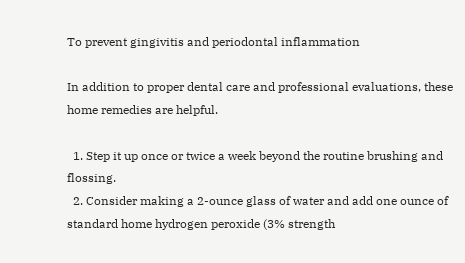To prevent gingivitis and periodontal inflammation

In addition to proper dental care and professional evaluations, these home remedies are helpful.

  1. Step it up once or twice a week beyond the routine brushing and flossing.
  2. Consider making a 2-ounce glass of water and add one ounce of standard home hydrogen peroxide (3% strength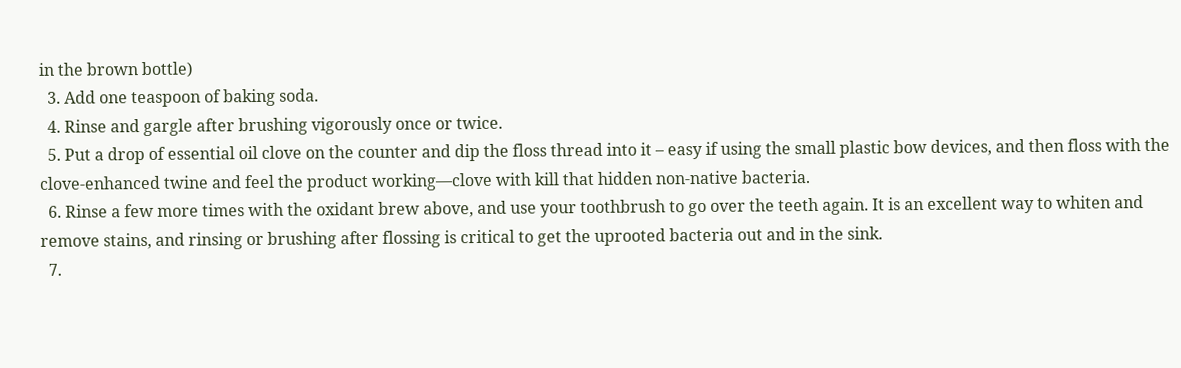in the brown bottle)
  3. Add one teaspoon of baking soda.
  4. Rinse and gargle after brushing vigorously once or twice.
  5. Put a drop of essential oil clove on the counter and dip the floss thread into it – easy if using the small plastic bow devices, and then floss with the clove-enhanced twine and feel the product working—clove with kill that hidden non-native bacteria.
  6. Rinse a few more times with the oxidant brew above, and use your toothbrush to go over the teeth again. It is an excellent way to whiten and remove stains, and rinsing or brushing after flossing is critical to get the uprooted bacteria out and in the sink.
  7.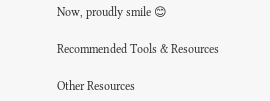Now, proudly smile 😊

Recommended Tools & Resources

Other Resources